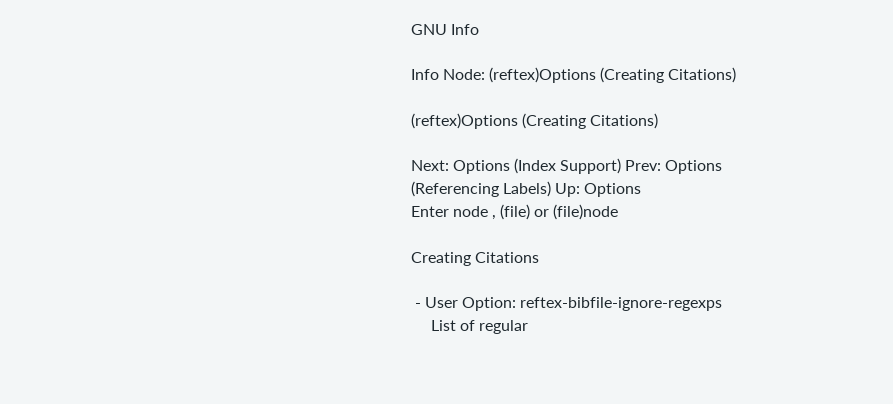GNU Info

Info Node: (reftex)Options (Creating Citations)

(reftex)Options (Creating Citations)

Next: Options (Index Support) Prev: Options (Referencing Labels) Up: Options
Enter node , (file) or (file)node

Creating Citations

 - User Option: reftex-bibfile-ignore-regexps
     List of regular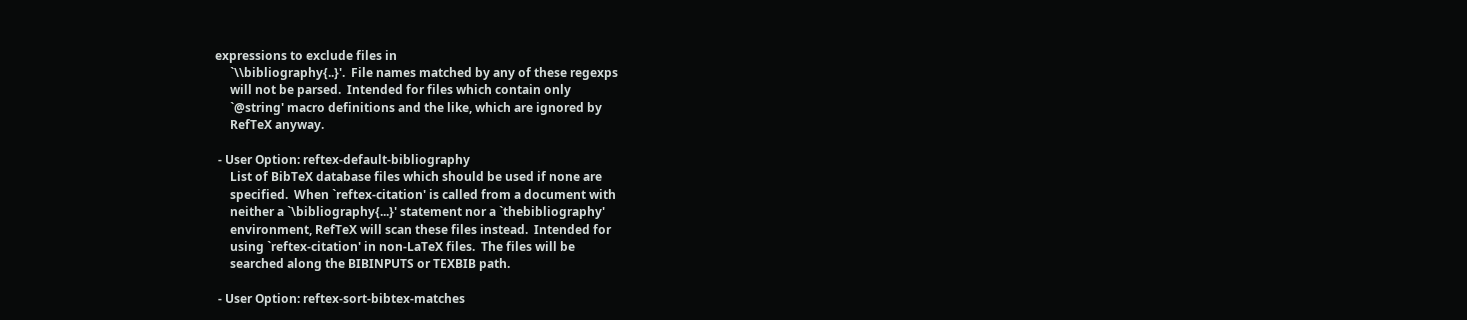expressions to exclude files in
     `\\bibliography{..}'.  File names matched by any of these regexps
     will not be parsed.  Intended for files which contain only
     `@string' macro definitions and the like, which are ignored by
     RefTeX anyway.

 - User Option: reftex-default-bibliography
     List of BibTeX database files which should be used if none are
     specified.  When `reftex-citation' is called from a document with
     neither a `\bibliography{...}' statement nor a `thebibliography'
     environment, RefTeX will scan these files instead.  Intended for
     using `reftex-citation' in non-LaTeX files.  The files will be
     searched along the BIBINPUTS or TEXBIB path.

 - User Option: reftex-sort-bibtex-matches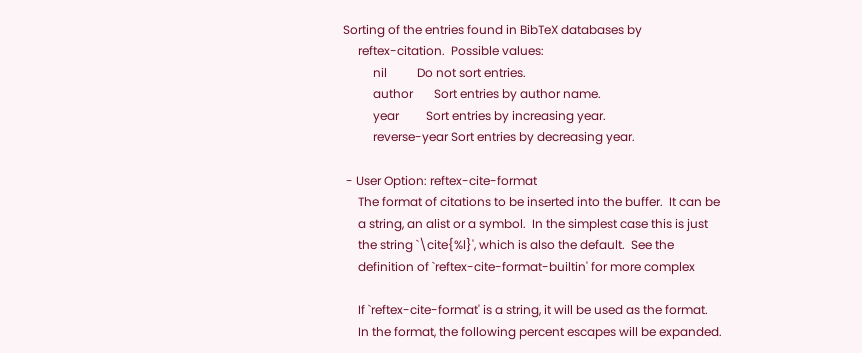Sorting of the entries found in BibTeX databases by
     reftex-citation.  Possible values:
          nil          Do not sort entries.
          author       Sort entries by author name.
          year         Sort entries by increasing year.
          reverse-year Sort entries by decreasing year.

 - User Option: reftex-cite-format
     The format of citations to be inserted into the buffer.  It can be
     a string, an alist or a symbol.  In the simplest case this is just
     the string `\cite{%l}', which is also the default.  See the
     definition of `reftex-cite-format-builtin' for more complex

     If `reftex-cite-format' is a string, it will be used as the format.
     In the format, the following percent escapes will be expanded.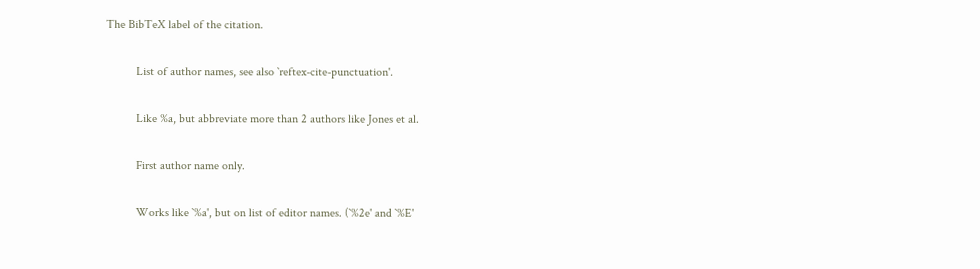The BibTeX label of the citation.

          List of author names, see also `reftex-cite-punctuation'.

          Like %a, but abbreviate more than 2 authors like Jones et al.

          First author name only.

          Works like `%a', but on list of editor names. (`%2e' and `%E'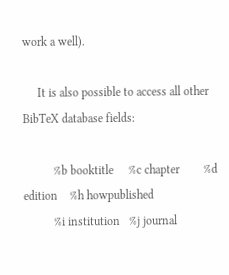work a well).

     It is also possible to access all other BibTeX database fields:

          %b booktitle     %c chapter        %d edition    %h howpublished
          %i institution   %j journal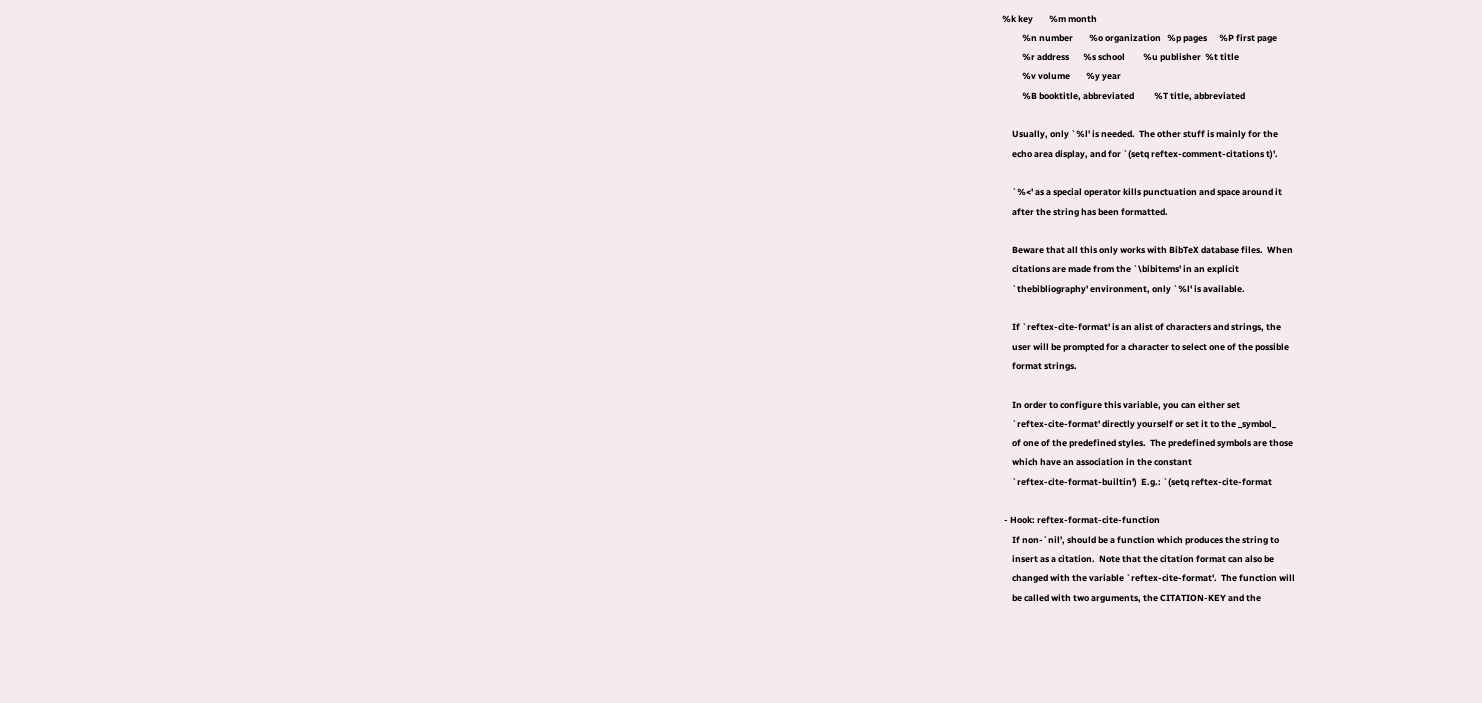%k key        %m month
          %n number        %o organization   %p pages      %P first page
          %r address       %s school         %u publisher  %t title
          %v volume        %y year
          %B booktitle, abbreviated          %T title, abbreviated

     Usually, only `%l' is needed.  The other stuff is mainly for the
     echo area display, and for `(setq reftex-comment-citations t)'.

     `%<' as a special operator kills punctuation and space around it
     after the string has been formatted.

     Beware that all this only works with BibTeX database files.  When
     citations are made from the `\bibitems' in an explicit
     `thebibliography' environment, only `%l' is available.

     If `reftex-cite-format' is an alist of characters and strings, the
     user will be prompted for a character to select one of the possible
     format strings.

     In order to configure this variable, you can either set
     `reftex-cite-format' directly yourself or set it to the _symbol_
     of one of the predefined styles.  The predefined symbols are those
     which have an association in the constant
     `reftex-cite-format-builtin')  E.g.: `(setq reftex-cite-format

 - Hook: reftex-format-cite-function
     If non-`nil', should be a function which produces the string to
     insert as a citation.  Note that the citation format can also be
     changed with the variable `reftex-cite-format'.  The function will
     be called with two arguments, the CITATION-KEY and the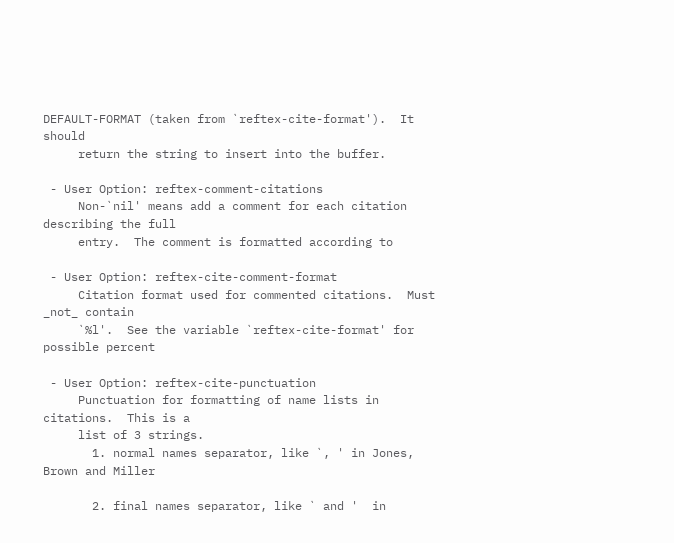DEFAULT-FORMAT (taken from `reftex-cite-format').  It should
     return the string to insert into the buffer.

 - User Option: reftex-comment-citations
     Non-`nil' means add a comment for each citation describing the full
     entry.  The comment is formatted according to

 - User Option: reftex-cite-comment-format
     Citation format used for commented citations.  Must _not_ contain
     `%l'.  See the variable `reftex-cite-format' for possible percent

 - User Option: reftex-cite-punctuation
     Punctuation for formatting of name lists in citations.  This is a
     list of 3 strings.
       1. normal names separator, like `, ' in Jones, Brown and Miller

       2. final names separator, like ` and '  in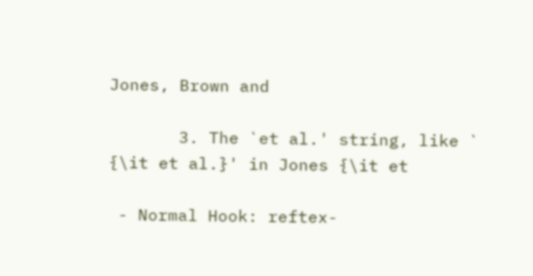Jones, Brown and

       3. The `et al.' string, like ` {\it et al.}' in Jones {\it et

 - Normal Hook: reftex-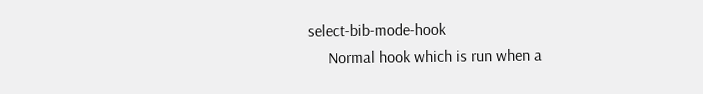select-bib-mode-hook
     Normal hook which is run when a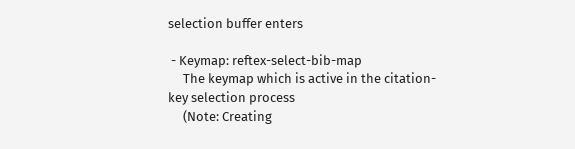selection buffer enters

 - Keymap: reftex-select-bib-map
     The keymap which is active in the citation-key selection process
     (Note: Creating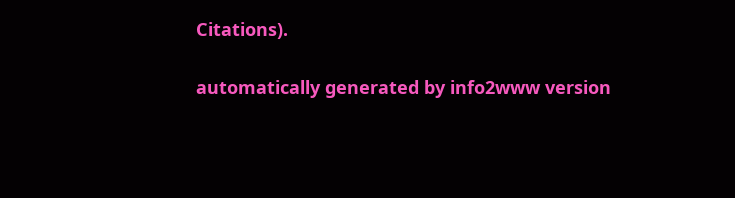Citations).

automatically generated by info2www version